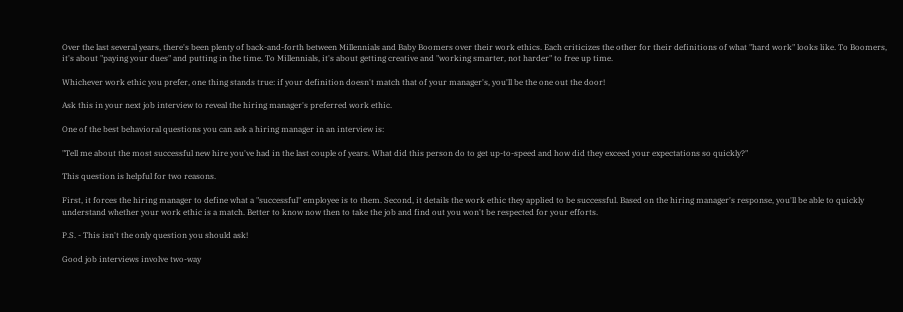Over the last several years, there's been plenty of back-and-forth between Millennials and Baby Boomers over their work ethics. Each criticizes the other for their definitions of what "hard work" looks like. To Boomers, it's about "paying your dues" and putting in the time. To Millennials, it's about getting creative and "working smarter, not harder" to free up time.

Whichever work ethic you prefer, one thing stands true: if your definition doesn't match that of your manager's, you'll be the one out the door!

Ask this in your next job interview to reveal the hiring manager's preferred work ethic.

One of the best behavioral questions you can ask a hiring manager in an interview is:

"Tell me about the most successful new hire you've had in the last couple of years. What did this person do to get up-to-speed and how did they exceed your expectations so quickly?"

This question is helpful for two reasons.

First, it forces the hiring manager to define what a "successful" employee is to them. Second, it details the work ethic they applied to be successful. Based on the hiring manager's response, you'll be able to quickly understand whether your work ethic is a match. Better to know now then to take the job and find out you won't be respected for your efforts.

P.S. - This isn't the only question you should ask!

Good job interviews involve two-way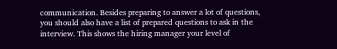communication. Besides preparing to answer a lot of questions, you should also have a list of prepared questions to ask in the interview. This shows the hiring manager your level of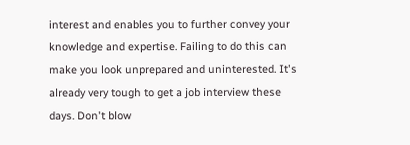interest and enables you to further convey your knowledge and expertise. Failing to do this can make you look unprepared and uninterested. It's already very tough to get a job interview these days. Don't blow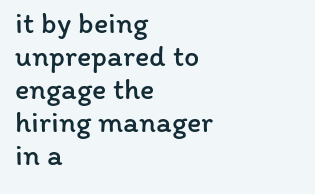it by being unprepared to engage the hiring manager in a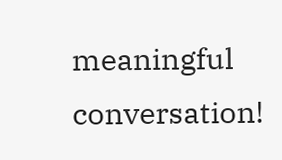meaningful conversation!